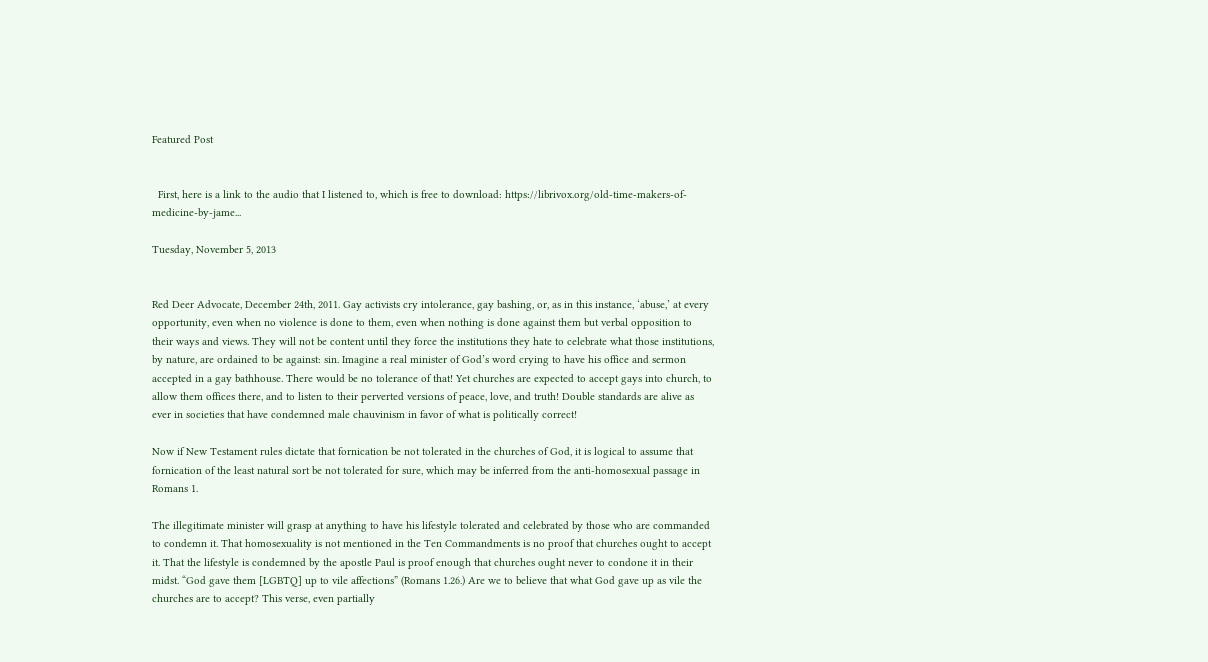Featured Post


  First, here is a link to the audio that I listened to, which is free to download: https://librivox.org/old-time-makers-of-medicine-by-jame...

Tuesday, November 5, 2013


Red Deer Advocate, December 24th, 2011. Gay activists cry intolerance, gay bashing, or, as in this instance, ‘abuse,’ at every opportunity, even when no violence is done to them, even when nothing is done against them but verbal opposition to their ways and views. They will not be content until they force the institutions they hate to celebrate what those institutions, by nature, are ordained to be against: sin. Imagine a real minister of God’s word crying to have his office and sermon accepted in a gay bathhouse. There would be no tolerance of that! Yet churches are expected to accept gays into church, to allow them offices there, and to listen to their perverted versions of peace, love, and truth! Double standards are alive as ever in societies that have condemned male chauvinism in favor of what is politically correct!

Now if New Testament rules dictate that fornication be not tolerated in the churches of God, it is logical to assume that fornication of the least natural sort be not tolerated for sure, which may be inferred from the anti-homosexual passage in Romans 1.

The illegitimate minister will grasp at anything to have his lifestyle tolerated and celebrated by those who are commanded to condemn it. That homosexuality is not mentioned in the Ten Commandments is no proof that churches ought to accept it. That the lifestyle is condemned by the apostle Paul is proof enough that churches ought never to condone it in their midst. “God gave them [LGBTQ] up to vile affections” (Romans 1.26.) Are we to believe that what God gave up as vile the churches are to accept? This verse, even partially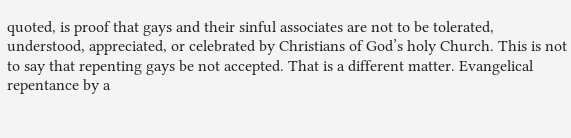quoted, is proof that gays and their sinful associates are not to be tolerated, understood, appreciated, or celebrated by Christians of God’s holy Church. This is not to say that repenting gays be not accepted. That is a different matter. Evangelical repentance by a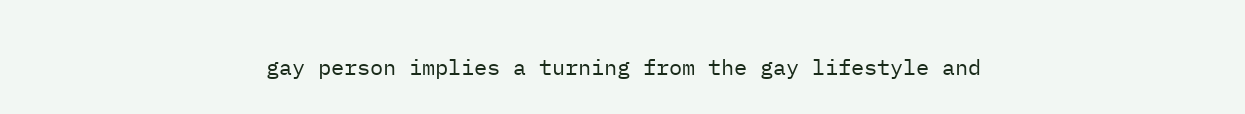gay person implies a turning from the gay lifestyle and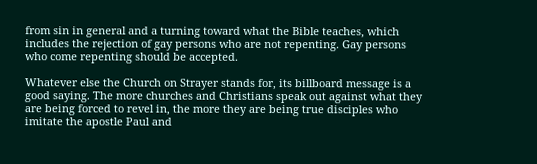from sin in general and a turning toward what the Bible teaches, which includes the rejection of gay persons who are not repenting. Gay persons who come repenting should be accepted.

Whatever else the Church on Strayer stands for, its billboard message is a good saying. The more churches and Christians speak out against what they are being forced to revel in, the more they are being true disciples who imitate the apostle Paul and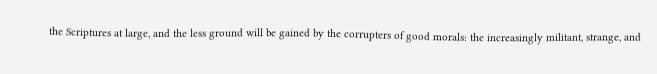the Scriptures at large, and the less ground will be gained by the corrupters of good morals: the increasingly militant, strange, and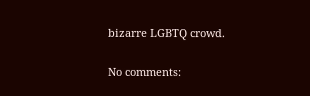bizarre LGBTQ crowd.

No comments: